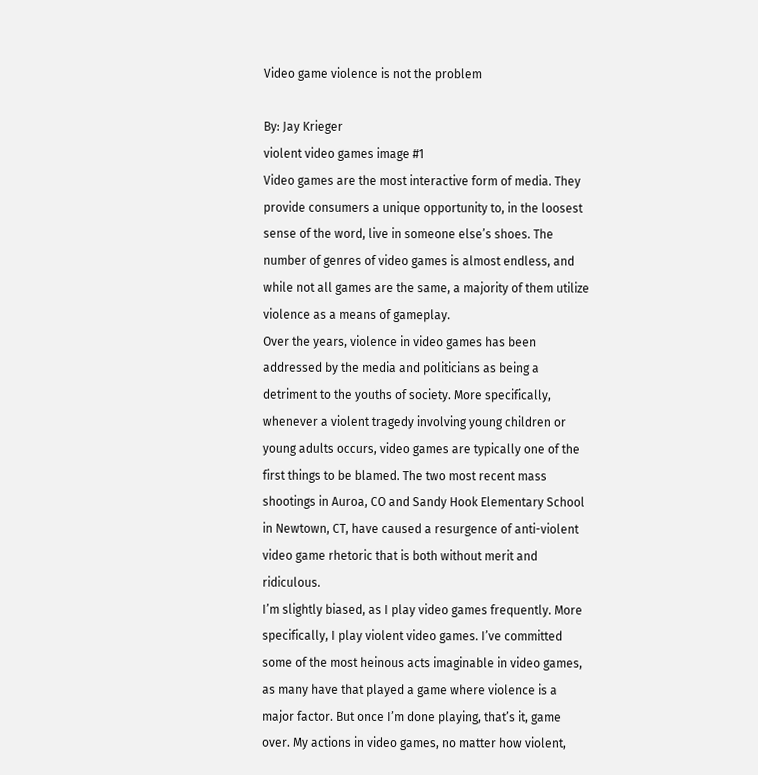Video game violence is not the problem

By: Jay Krieger
violent video games image #1
Video games are the most interactive form of media. They provide consumers a unique opportunity to, in the loosest sense of the word, live in someone else’s shoes. The number of genres of video games is almost endless, and while not all games are the same, a majority of them utilize violence as a means of gameplay.
Over the years, violence in video games has been addressed by the media and politicians as being a detriment to the youths of society. More specifically, whenever a violent tragedy involving young children or young adults occurs, video games are typically one of the first things to be blamed. The two most recent mass shootings in Auroa, CO and Sandy Hook Elementary School in Newtown, CT, have caused a resurgence of anti-violent video game rhetoric that is both without merit and ridiculous.
I’m slightly biased, as I play video games frequently. More specifically, I play violent video games. I’ve committed some of the most heinous acts imaginable in video games, as many have that played a game where violence is a major factor. But once I’m done playing, that’s it, game over. My actions in video games, no matter how violent,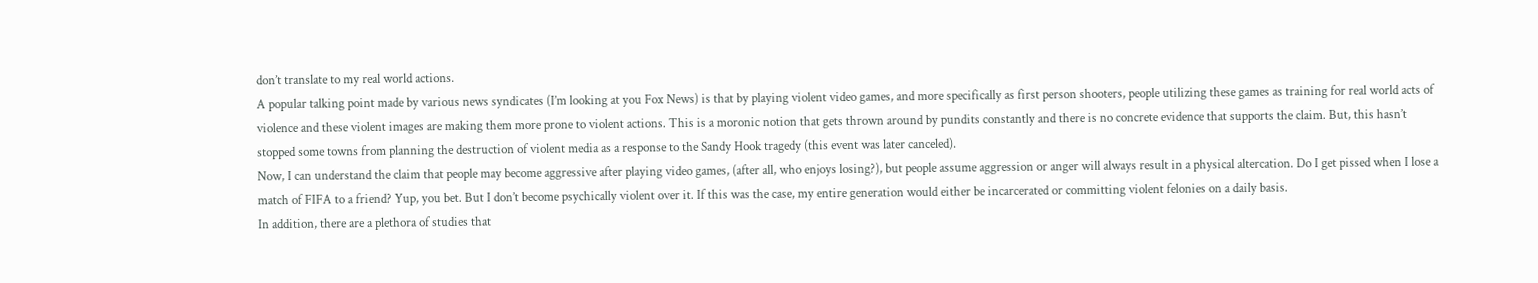don’t translate to my real world actions.
A popular talking point made by various news syndicates (I’m looking at you Fox News) is that by playing violent video games, and more specifically as first person shooters, people utilizing these games as training for real world acts of violence and these violent images are making them more prone to violent actions. This is a moronic notion that gets thrown around by pundits constantly and there is no concrete evidence that supports the claim. But, this hasn’t stopped some towns from planning the destruction of violent media as a response to the Sandy Hook tragedy (this event was later canceled).
Now, I can understand the claim that people may become aggressive after playing video games, (after all, who enjoys losing?), but people assume aggression or anger will always result in a physical altercation. Do I get pissed when I lose a match of FIFA to a friend? Yup, you bet. But I don’t become psychically violent over it. If this was the case, my entire generation would either be incarcerated or committing violent felonies on a daily basis.
In addition, there are a plethora of studies that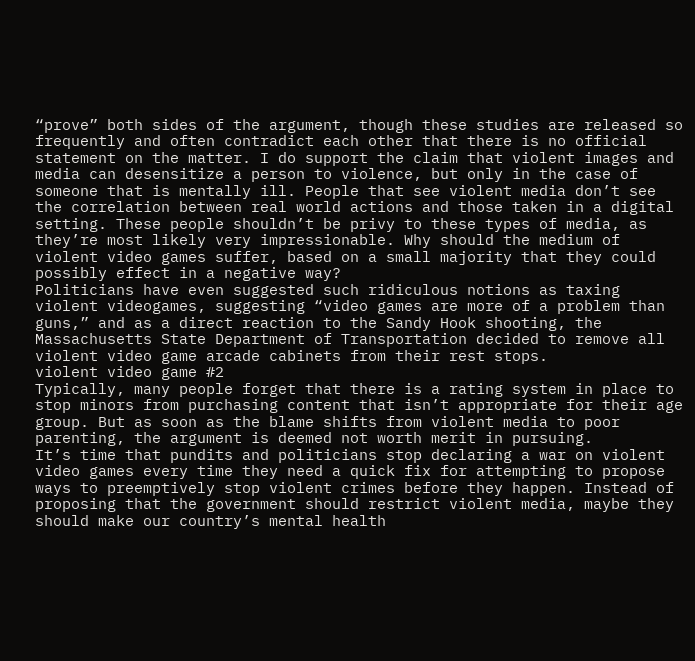“prove” both sides of the argument, though these studies are released so frequently and often contradict each other that there is no official statement on the matter. I do support the claim that violent images and media can desensitize a person to violence, but only in the case of someone that is mentally ill. People that see violent media don’t see the correlation between real world actions and those taken in a digital setting. These people shouldn’t be privy to these types of media, as they’re most likely very impressionable. Why should the medium of violent video games suffer, based on a small majority that they could possibly effect in a negative way?
Politicians have even suggested such ridiculous notions as taxing violent videogames, suggesting “video games are more of a problem than guns,” and as a direct reaction to the Sandy Hook shooting, the Massachusetts State Department of Transportation decided to remove all violent video game arcade cabinets from their rest stops.
violent video game #2
Typically, many people forget that there is a rating system in place to stop minors from purchasing content that isn’t appropriate for their age group. But as soon as the blame shifts from violent media to poor parenting, the argument is deemed not worth merit in pursuing.
It’s time that pundits and politicians stop declaring a war on violent video games every time they need a quick fix for attempting to propose ways to preemptively stop violent crimes before they happen. Instead of proposing that the government should restrict violent media, maybe they should make our country’s mental health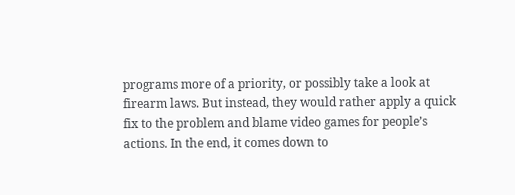programs more of a priority, or possibly take a look at firearm laws. But instead, they would rather apply a quick fix to the problem and blame video games for people’s actions. In the end, it comes down to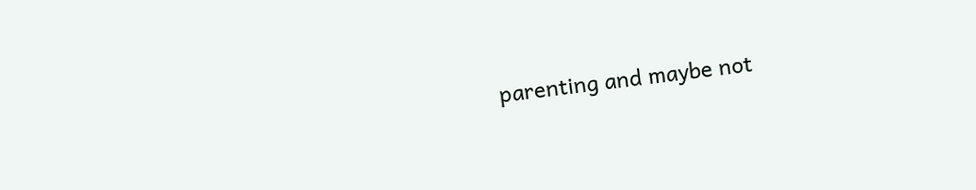parenting and maybe not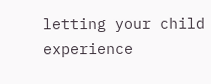letting your child experience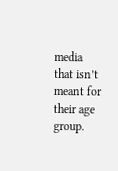media that isn’t meant for their age group.